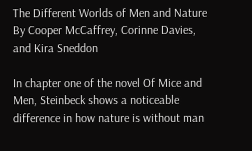The Different Worlds of Men and Nature By Cooper McCaffrey, Corinne Davies, and Kira Sneddon

In chapter one of the novel Of Mice and Men, Steinbeck shows a noticeable difference in how nature is without man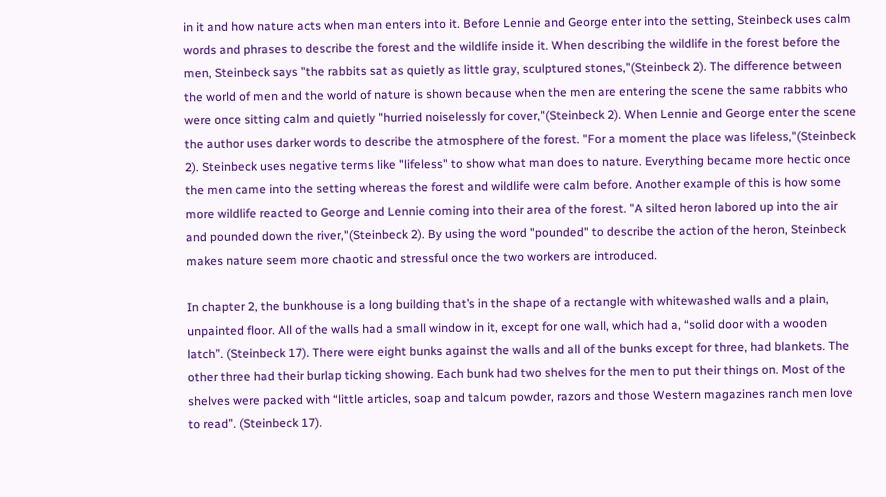in it and how nature acts when man enters into it. Before Lennie and George enter into the setting, Steinbeck uses calm words and phrases to describe the forest and the wildlife inside it. When describing the wildlife in the forest before the men, Steinbeck says "the rabbits sat as quietly as little gray, sculptured stones,"(Steinbeck 2). The difference between the world of men and the world of nature is shown because when the men are entering the scene the same rabbits who were once sitting calm and quietly "hurried noiselessly for cover,"(Steinbeck 2). When Lennie and George enter the scene the author uses darker words to describe the atmosphere of the forest. "For a moment the place was lifeless,"(Steinbeck 2). Steinbeck uses negative terms like "lifeless" to show what man does to nature. Everything became more hectic once the men came into the setting whereas the forest and wildlife were calm before. Another example of this is how some more wildlife reacted to George and Lennie coming into their area of the forest. "A silted heron labored up into the air and pounded down the river,"(Steinbeck 2). By using the word "pounded" to describe the action of the heron, Steinbeck makes nature seem more chaotic and stressful once the two workers are introduced.

In chapter 2, the bunkhouse is a long building that’s in the shape of a rectangle with whitewashed walls and a plain, unpainted floor. All of the walls had a small window in it, except for one wall, which had a, “solid door with a wooden latch”. (Steinbeck 17). There were eight bunks against the walls and all of the bunks except for three, had blankets. The other three had their burlap ticking showing. Each bunk had two shelves for the men to put their things on. Most of the shelves were packed with “little articles, soap and talcum powder, razors and those Western magazines ranch men love to read”. (Steinbeck 17).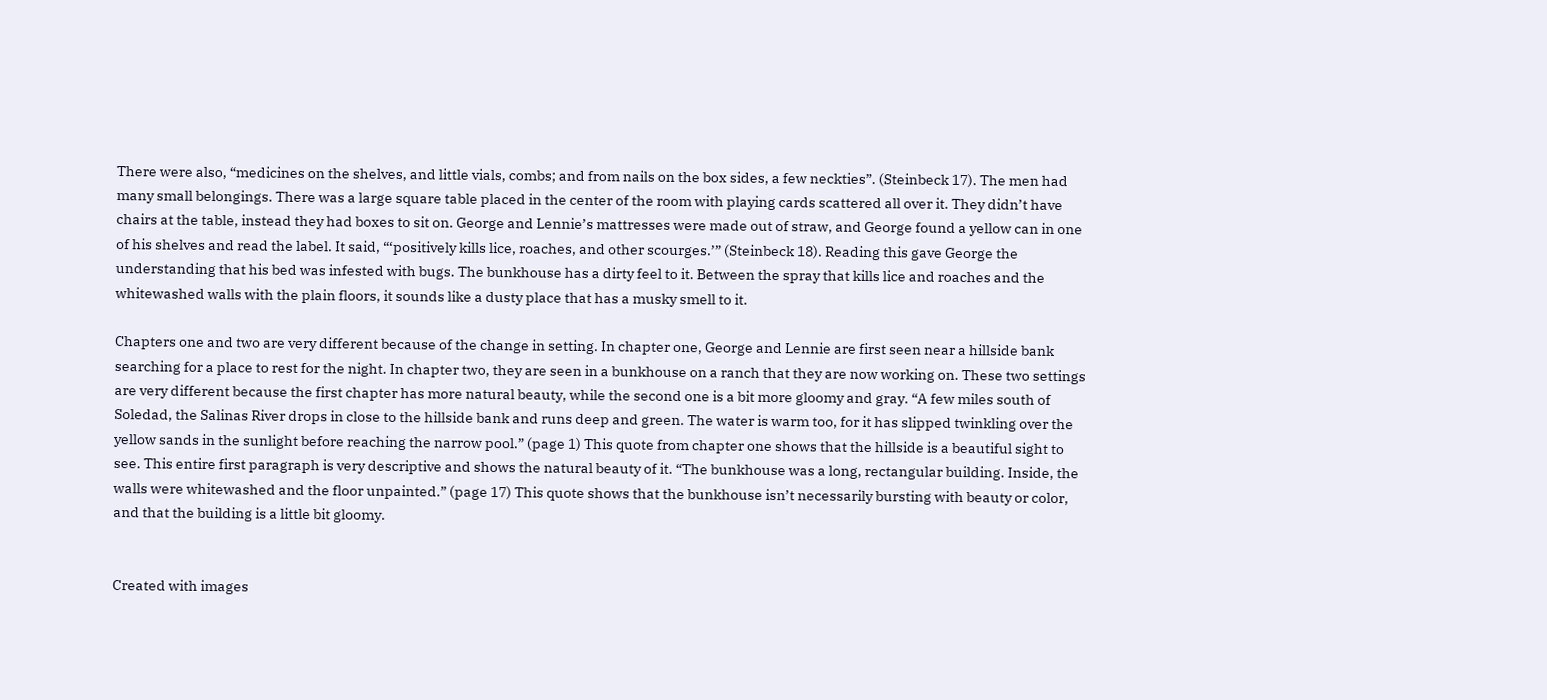There were also, “medicines on the shelves, and little vials, combs; and from nails on the box sides, a few neckties”. (Steinbeck 17). The men had many small belongings. There was a large square table placed in the center of the room with playing cards scattered all over it. They didn’t have chairs at the table, instead they had boxes to sit on. George and Lennie’s mattresses were made out of straw, and George found a yellow can in one of his shelves and read the label. It said, “‘positively kills lice, roaches, and other scourges.’” (Steinbeck 18). Reading this gave George the understanding that his bed was infested with bugs. The bunkhouse has a dirty feel to it. Between the spray that kills lice and roaches and the whitewashed walls with the plain floors, it sounds like a dusty place that has a musky smell to it.

Chapters one and two are very different because of the change in setting. In chapter one, George and Lennie are first seen near a hillside bank searching for a place to rest for the night. In chapter two, they are seen in a bunkhouse on a ranch that they are now working on. These two settings are very different because the first chapter has more natural beauty, while the second one is a bit more gloomy and gray. “A few miles south of Soledad, the Salinas River drops in close to the hillside bank and runs deep and green. The water is warm too, for it has slipped twinkling over the yellow sands in the sunlight before reaching the narrow pool.” (page 1) This quote from chapter one shows that the hillside is a beautiful sight to see. This entire first paragraph is very descriptive and shows the natural beauty of it. “The bunkhouse was a long, rectangular building. Inside, the walls were whitewashed and the floor unpainted.” (page 17) This quote shows that the bunkhouse isn’t necessarily bursting with beauty or color, and that the building is a little bit gloomy.


Created with images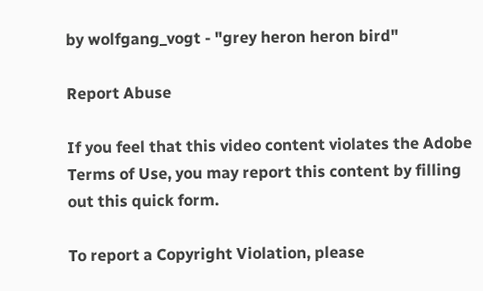by wolfgang_vogt - "grey heron heron bird"

Report Abuse

If you feel that this video content violates the Adobe Terms of Use, you may report this content by filling out this quick form.

To report a Copyright Violation, please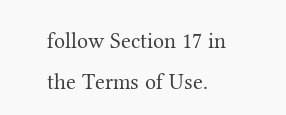follow Section 17 in the Terms of Use.